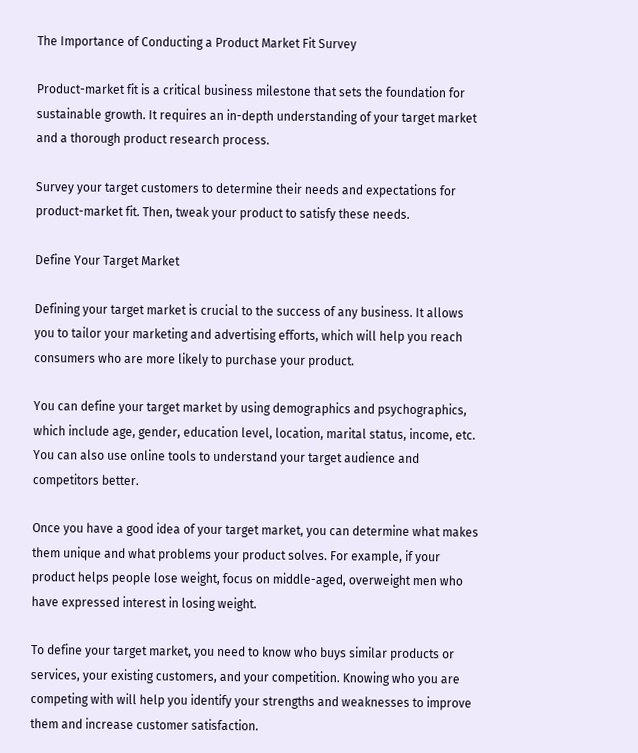The Importance of Conducting a Product Market Fit Survey

Product-market fit is a critical business milestone that sets the foundation for sustainable growth. It requires an in-depth understanding of your target market and a thorough product research process.

Survey your target customers to determine their needs and expectations for product-market fit. Then, tweak your product to satisfy these needs.

Define Your Target Market

Defining your target market is crucial to the success of any business. It allows you to tailor your marketing and advertising efforts, which will help you reach consumers who are more likely to purchase your product.

You can define your target market by using demographics and psychographics, which include age, gender, education level, location, marital status, income, etc. You can also use online tools to understand your target audience and competitors better.

Once you have a good idea of your target market, you can determine what makes them unique and what problems your product solves. For example, if your product helps people lose weight, focus on middle-aged, overweight men who have expressed interest in losing weight.

To define your target market, you need to know who buys similar products or services, your existing customers, and your competition. Knowing who you are competing with will help you identify your strengths and weaknesses to improve them and increase customer satisfaction.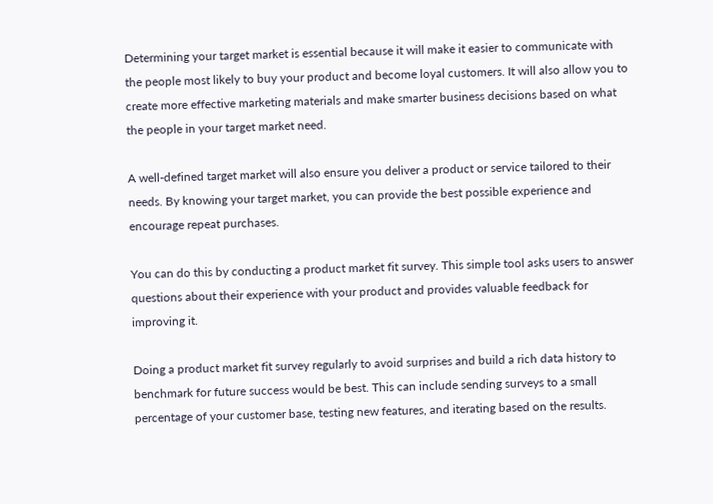Determining your target market is essential because it will make it easier to communicate with the people most likely to buy your product and become loyal customers. It will also allow you to create more effective marketing materials and make smarter business decisions based on what the people in your target market need.

A well-defined target market will also ensure you deliver a product or service tailored to their needs. By knowing your target market, you can provide the best possible experience and encourage repeat purchases.

You can do this by conducting a product market fit survey. This simple tool asks users to answer questions about their experience with your product and provides valuable feedback for improving it.

Doing a product market fit survey regularly to avoid surprises and build a rich data history to benchmark for future success would be best. This can include sending surveys to a small percentage of your customer base, testing new features, and iterating based on the results.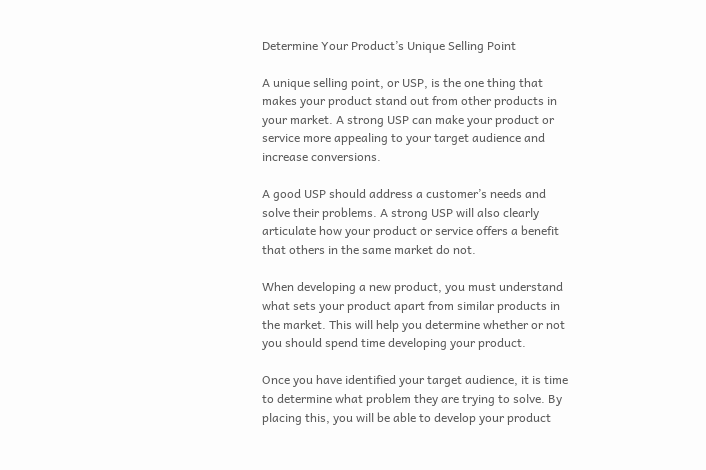Determine Your Product’s Unique Selling Point

A unique selling point, or USP, is the one thing that makes your product stand out from other products in your market. A strong USP can make your product or service more appealing to your target audience and increase conversions.

A good USP should address a customer’s needs and solve their problems. A strong USP will also clearly articulate how your product or service offers a benefit that others in the same market do not.

When developing a new product, you must understand what sets your product apart from similar products in the market. This will help you determine whether or not you should spend time developing your product.

Once you have identified your target audience, it is time to determine what problem they are trying to solve. By placing this, you will be able to develop your product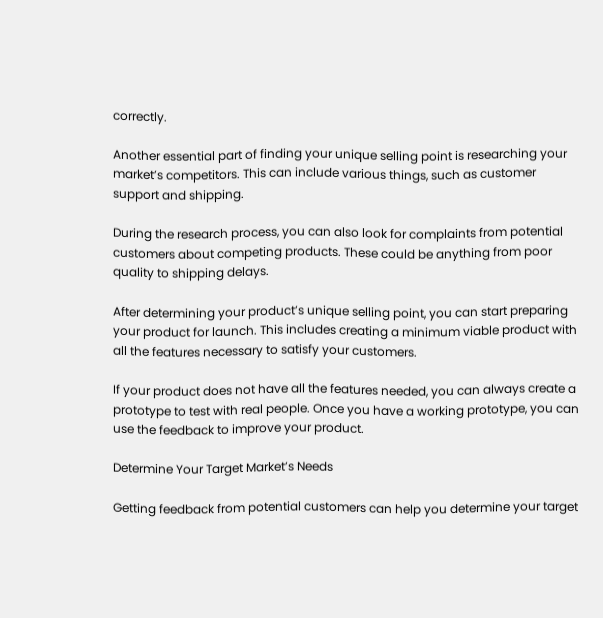correctly.

Another essential part of finding your unique selling point is researching your market’s competitors. This can include various things, such as customer support and shipping.

During the research process, you can also look for complaints from potential customers about competing products. These could be anything from poor quality to shipping delays.

After determining your product’s unique selling point, you can start preparing your product for launch. This includes creating a minimum viable product with all the features necessary to satisfy your customers.

If your product does not have all the features needed, you can always create a prototype to test with real people. Once you have a working prototype, you can use the feedback to improve your product.

Determine Your Target Market’s Needs

Getting feedback from potential customers can help you determine your target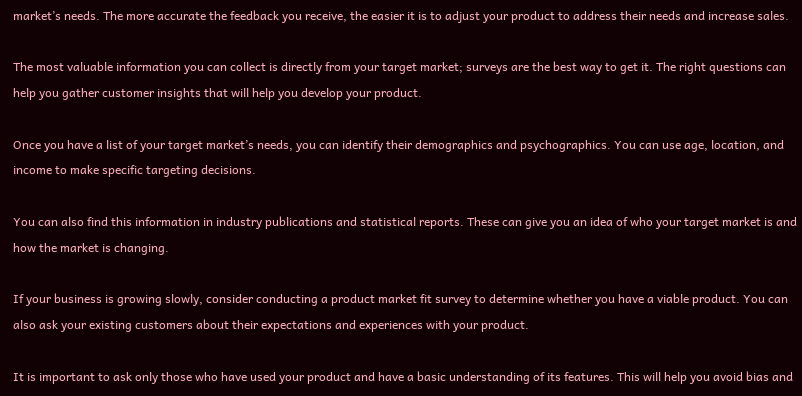market’s needs. The more accurate the feedback you receive, the easier it is to adjust your product to address their needs and increase sales.

The most valuable information you can collect is directly from your target market; surveys are the best way to get it. The right questions can help you gather customer insights that will help you develop your product.

Once you have a list of your target market’s needs, you can identify their demographics and psychographics. You can use age, location, and income to make specific targeting decisions.

You can also find this information in industry publications and statistical reports. These can give you an idea of who your target market is and how the market is changing.

If your business is growing slowly, consider conducting a product market fit survey to determine whether you have a viable product. You can also ask your existing customers about their expectations and experiences with your product.

It is important to ask only those who have used your product and have a basic understanding of its features. This will help you avoid bias and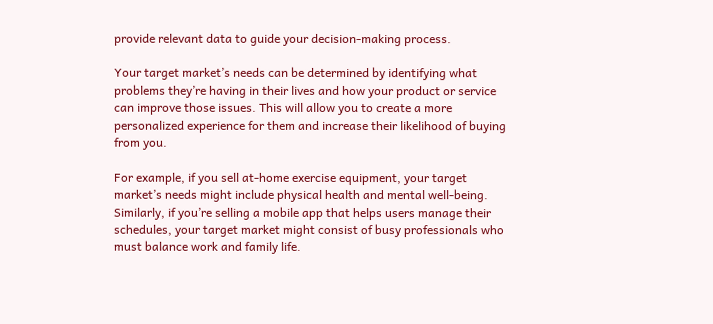provide relevant data to guide your decision-making process.

Your target market’s needs can be determined by identifying what problems they’re having in their lives and how your product or service can improve those issues. This will allow you to create a more personalized experience for them and increase their likelihood of buying from you.

For example, if you sell at-home exercise equipment, your target market’s needs might include physical health and mental well-being. Similarly, if you’re selling a mobile app that helps users manage their schedules, your target market might consist of busy professionals who must balance work and family life.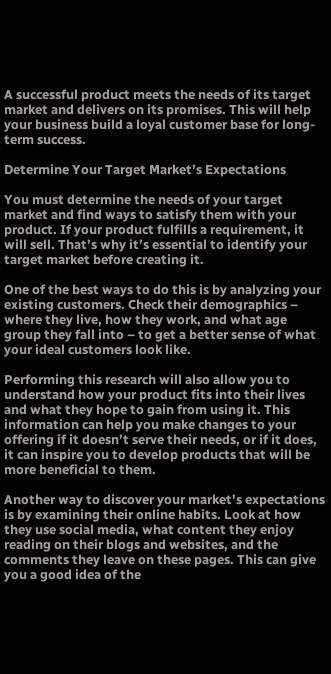A successful product meets the needs of its target market and delivers on its promises. This will help your business build a loyal customer base for long-term success.

Determine Your Target Market’s Expectations

You must determine the needs of your target market and find ways to satisfy them with your product. If your product fulfills a requirement, it will sell. That’s why it’s essential to identify your target market before creating it.

One of the best ways to do this is by analyzing your existing customers. Check their demographics – where they live, how they work, and what age group they fall into – to get a better sense of what your ideal customers look like.

Performing this research will also allow you to understand how your product fits into their lives and what they hope to gain from using it. This information can help you make changes to your offering if it doesn’t serve their needs, or if it does, it can inspire you to develop products that will be more beneficial to them.

Another way to discover your market’s expectations is by examining their online habits. Look at how they use social media, what content they enjoy reading on their blogs and websites, and the comments they leave on these pages. This can give you a good idea of the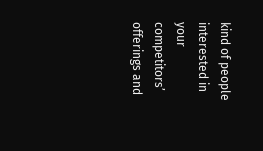kind of people interested in your competitors’ offerings and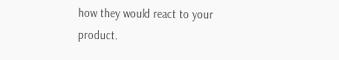how they would react to your product.